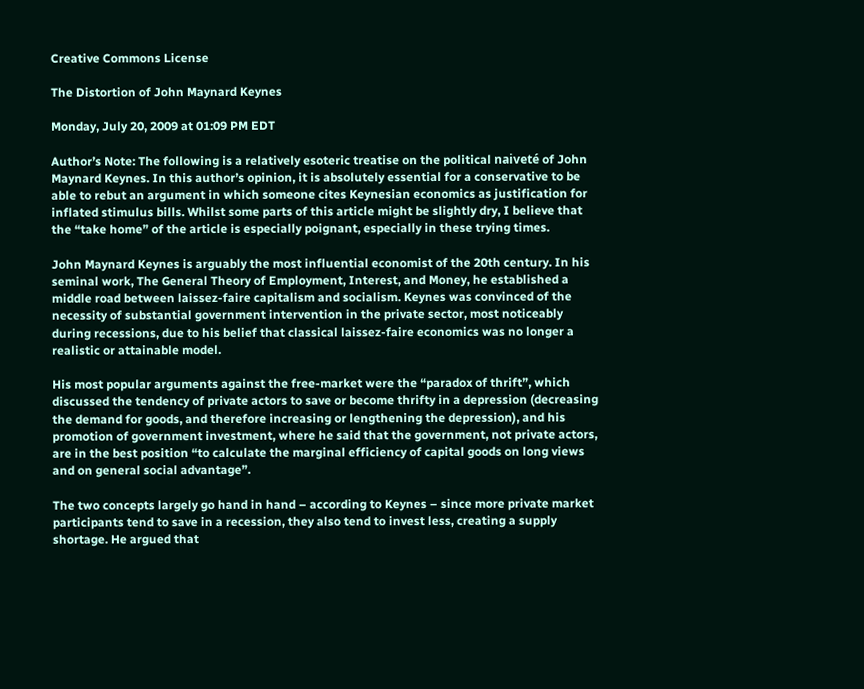Creative Commons License

The Distortion of John Maynard Keynes

Monday, July 20, 2009 at 01:09 PM EDT

Author’s Note: The following is a relatively esoteric treatise on the political naiveté of John Maynard Keynes. In this author’s opinion, it is absolutely essential for a conservative to be able to rebut an argument in which someone cites Keynesian economics as justification for inflated stimulus bills. Whilst some parts of this article might be slightly dry, I believe that the “take home” of the article is especially poignant, especially in these trying times.

John Maynard Keynes is arguably the most influential economist of the 20th century. In his seminal work, The General Theory of Employment, Interest, and Money, he established a middle road between laissez-faire capitalism and socialism. Keynes was convinced of the necessity of substantial government intervention in the private sector, most noticeably during recessions, due to his belief that classical laissez-faire economics was no longer a realistic or attainable model.

His most popular arguments against the free-market were the “paradox of thrift”, which discussed the tendency of private actors to save or become thrifty in a depression (decreasing the demand for goods, and therefore increasing or lengthening the depression), and his promotion of government investment, where he said that the government, not private actors, are in the best position “to calculate the marginal efficiency of capital goods on long views and on general social advantage”.

The two concepts largely go hand in hand – according to Keynes – since more private market participants tend to save in a recession, they also tend to invest less, creating a supply shortage. He argued that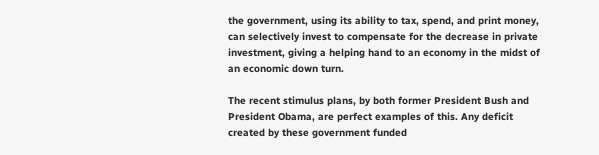the government, using its ability to tax, spend, and print money, can selectively invest to compensate for the decrease in private investment, giving a helping hand to an economy in the midst of an economic down turn.

The recent stimulus plans, by both former President Bush and President Obama, are perfect examples of this. Any deficit created by these government funded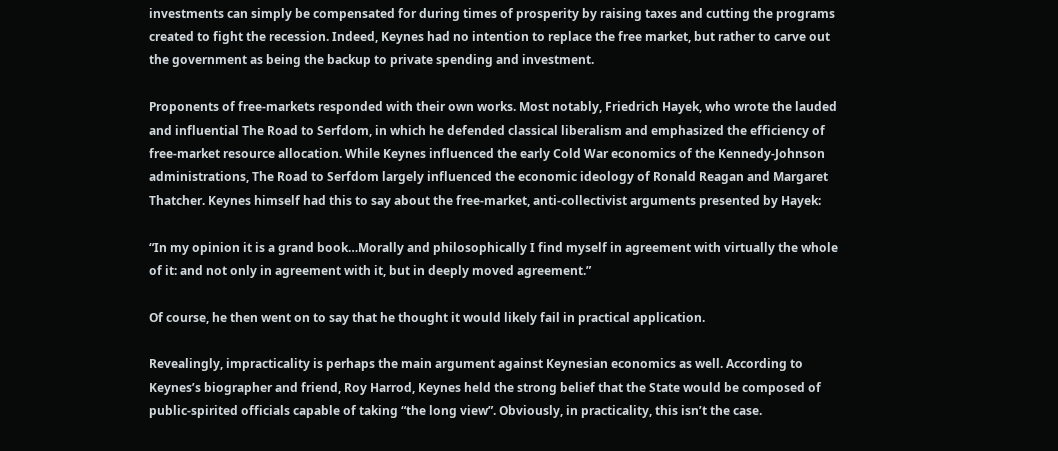investments can simply be compensated for during times of prosperity by raising taxes and cutting the programs created to fight the recession. Indeed, Keynes had no intention to replace the free market, but rather to carve out the government as being the backup to private spending and investment.

Proponents of free-markets responded with their own works. Most notably, Friedrich Hayek, who wrote the lauded and influential The Road to Serfdom, in which he defended classical liberalism and emphasized the efficiency of free-market resource allocation. While Keynes influenced the early Cold War economics of the Kennedy-Johnson administrations, The Road to Serfdom largely influenced the economic ideology of Ronald Reagan and Margaret Thatcher. Keynes himself had this to say about the free-market, anti-collectivist arguments presented by Hayek:

“In my opinion it is a grand book…Morally and philosophically I find myself in agreement with virtually the whole of it: and not only in agreement with it, but in deeply moved agreement.”

Of course, he then went on to say that he thought it would likely fail in practical application.

Revealingly, impracticality is perhaps the main argument against Keynesian economics as well. According to Keynes’s biographer and friend, Roy Harrod, Keynes held the strong belief that the State would be composed of public-spirited officials capable of taking “the long view”. Obviously, in practicality, this isn’t the case.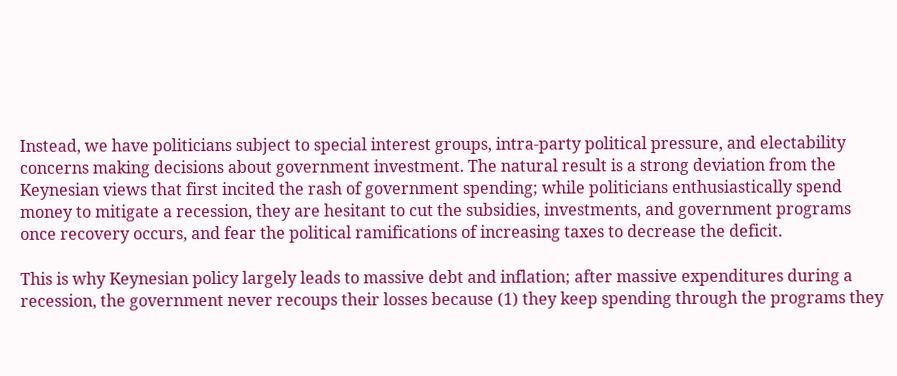Instead, we have politicians subject to special interest groups, intra-party political pressure, and electability concerns making decisions about government investment. The natural result is a strong deviation from the Keynesian views that first incited the rash of government spending; while politicians enthusiastically spend money to mitigate a recession, they are hesitant to cut the subsidies, investments, and government programs once recovery occurs, and fear the political ramifications of increasing taxes to decrease the deficit.

This is why Keynesian policy largely leads to massive debt and inflation; after massive expenditures during a recession, the government never recoups their losses because (1) they keep spending through the programs they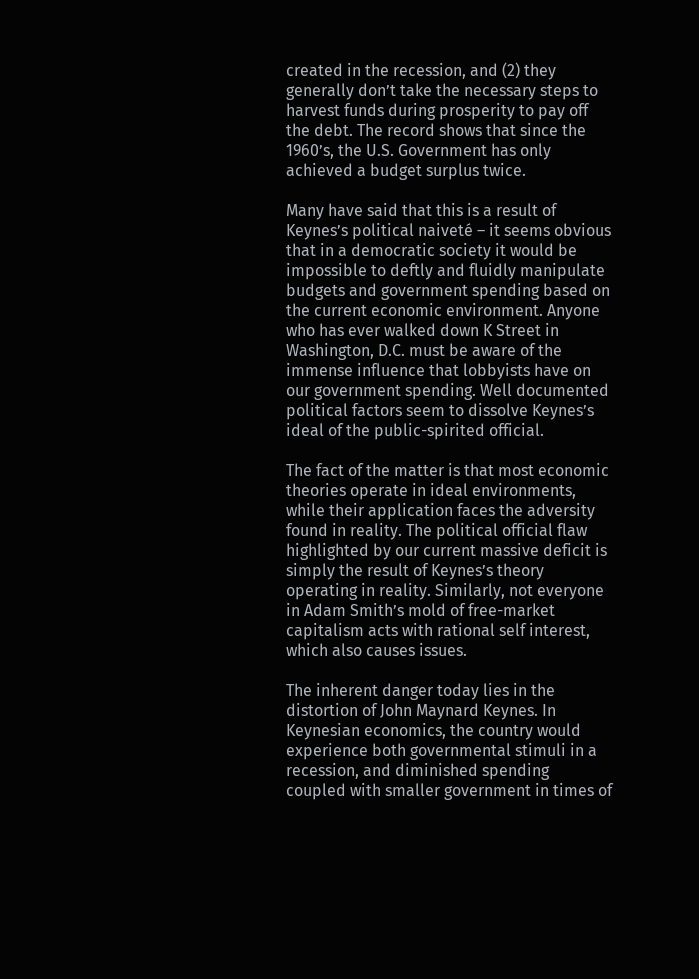created in the recession, and (2) they generally don’t take the necessary steps to harvest funds during prosperity to pay off the debt. The record shows that since the 1960’s, the U.S. Government has only achieved a budget surplus twice.

Many have said that this is a result of Keynes’s political naiveté – it seems obvious that in a democratic society it would be impossible to deftly and fluidly manipulate budgets and government spending based on the current economic environment. Anyone who has ever walked down K Street in Washington, D.C. must be aware of the immense influence that lobbyists have on our government spending. Well documented political factors seem to dissolve Keynes’s ideal of the public-spirited official.

The fact of the matter is that most economic theories operate in ideal environments, while their application faces the adversity found in reality. The political official flaw highlighted by our current massive deficit is simply the result of Keynes’s theory operating in reality. Similarly, not everyone in Adam Smith’s mold of free-market capitalism acts with rational self interest, which also causes issues.

The inherent danger today lies in the distortion of John Maynard Keynes. In Keynesian economics, the country would experience both governmental stimuli in a recession, and diminished spending coupled with smaller government in times of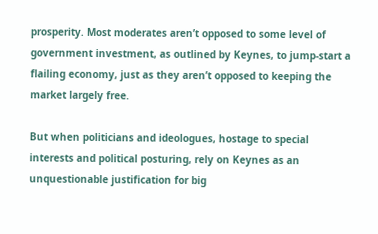prosperity. Most moderates aren’t opposed to some level of government investment, as outlined by Keynes, to jump-start a flailing economy, just as they aren’t opposed to keeping the market largely free.

But when politicians and ideologues, hostage to special interests and political posturing, rely on Keynes as an unquestionable justification for big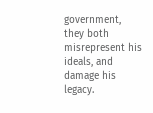government, they both misrepresent his ideals, and damage his legacy.